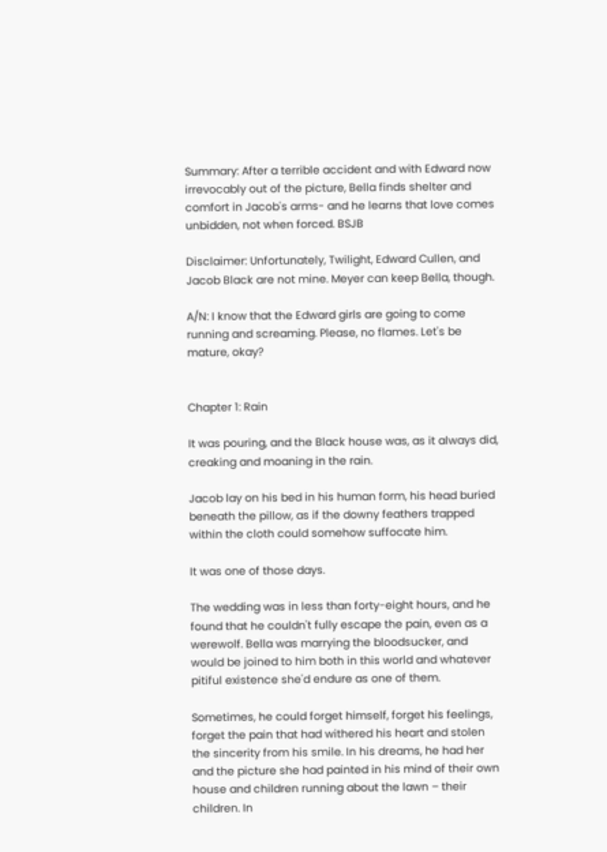Summary: After a terrible accident and with Edward now irrevocably out of the picture, Bella finds shelter and comfort in Jacob's arms- and he learns that love comes unbidden, not when forced. BSJB

Disclaimer: Unfortunately, Twilight, Edward Cullen, and Jacob Black are not mine. Meyer can keep Bella, though.

A/N: I know that the Edward girls are going to come running and screaming. Please, no flames. Let's be mature, okay?


Chapter 1: Rain

It was pouring, and the Black house was, as it always did, creaking and moaning in the rain.

Jacob lay on his bed in his human form, his head buried beneath the pillow, as if the downy feathers trapped within the cloth could somehow suffocate him.

It was one of those days.

The wedding was in less than forty-eight hours, and he found that he couldn't fully escape the pain, even as a werewolf. Bella was marrying the bloodsucker, and would be joined to him both in this world and whatever pitiful existence she'd endure as one of them.

Sometimes, he could forget himself, forget his feelings, forget the pain that had withered his heart and stolen the sincerity from his smile. In his dreams, he had her and the picture she had painted in his mind of their own house and children running about the lawn – their children. In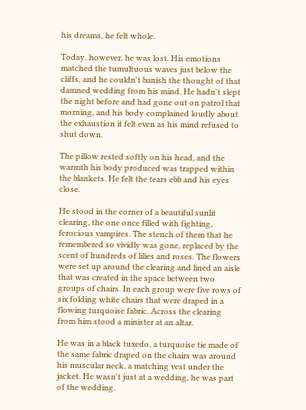his dreams, he felt whole.

Today, however, he was lost. His emotions matched the tumultuous waves just below the cliffs, and he couldn't banish the thought of that damned wedding from his mind. He hadn't slept the night before and had gone out on patrol that morning, and his body complained loudly about the exhaustion it felt even as his mind refused to shut down.

The pillow rested softly on his head, and the warmth his body produced was trapped within the blankets. He felt the tears ebb and his eyes close.

He stood in the corner of a beautiful sunlit clearing, the one once filled with fighting, ferocious vampires. The stench of them that he remembered so vividly was gone, replaced by the scent of hundreds of lilies and roses. The flowers were set up around the clearing and lined an aisle that was created in the space between two groups of chairs. In each group were five rows of six folding white chairs that were draped in a flowing turquoise fabric. Across the clearing from him stood a minister at an altar.

He was in a black tuxedo, a turquoise tie made of the same fabric draped on the chairs was around his muscular neck, a matching vest under the jacket. He wasn't just at a wedding, he was part of the wedding.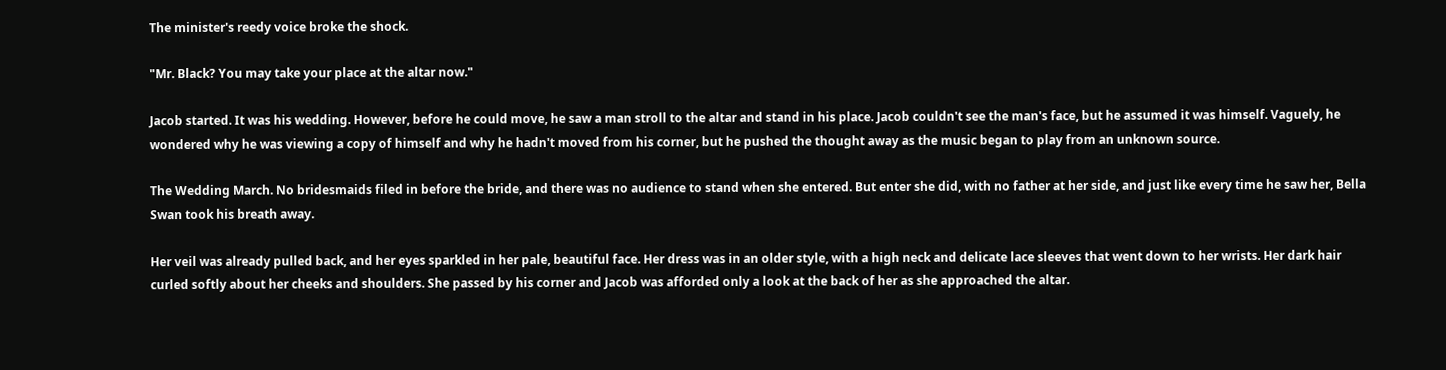The minister's reedy voice broke the shock.

"Mr. Black? You may take your place at the altar now."

Jacob started. It was his wedding. However, before he could move, he saw a man stroll to the altar and stand in his place. Jacob couldn't see the man's face, but he assumed it was himself. Vaguely, he wondered why he was viewing a copy of himself and why he hadn't moved from his corner, but he pushed the thought away as the music began to play from an unknown source.

The Wedding March. No bridesmaids filed in before the bride, and there was no audience to stand when she entered. But enter she did, with no father at her side, and just like every time he saw her, Bella Swan took his breath away.

Her veil was already pulled back, and her eyes sparkled in her pale, beautiful face. Her dress was in an older style, with a high neck and delicate lace sleeves that went down to her wrists. Her dark hair curled softly about her cheeks and shoulders. She passed by his corner and Jacob was afforded only a look at the back of her as she approached the altar.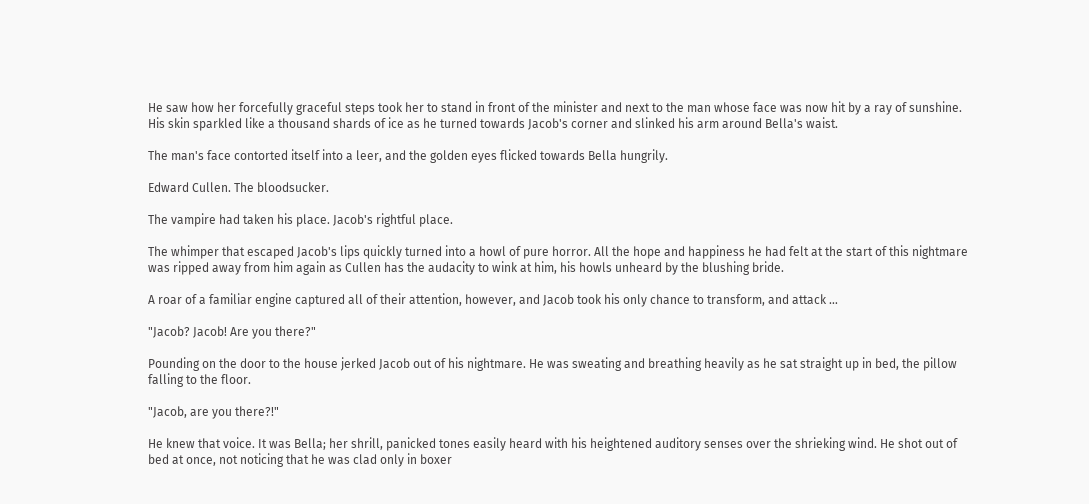He saw how her forcefully graceful steps took her to stand in front of the minister and next to the man whose face was now hit by a ray of sunshine. His skin sparkled like a thousand shards of ice as he turned towards Jacob's corner and slinked his arm around Bella's waist.

The man's face contorted itself into a leer, and the golden eyes flicked towards Bella hungrily.

Edward Cullen. The bloodsucker.

The vampire had taken his place. Jacob's rightful place.

The whimper that escaped Jacob's lips quickly turned into a howl of pure horror. All the hope and happiness he had felt at the start of this nightmare was ripped away from him again as Cullen has the audacity to wink at him, his howls unheard by the blushing bride.

A roar of a familiar engine captured all of their attention, however, and Jacob took his only chance to transform, and attack …

"Jacob? Jacob! Are you there?"

Pounding on the door to the house jerked Jacob out of his nightmare. He was sweating and breathing heavily as he sat straight up in bed, the pillow falling to the floor.

"Jacob, are you there?!"

He knew that voice. It was Bella; her shrill, panicked tones easily heard with his heightened auditory senses over the shrieking wind. He shot out of bed at once, not noticing that he was clad only in boxer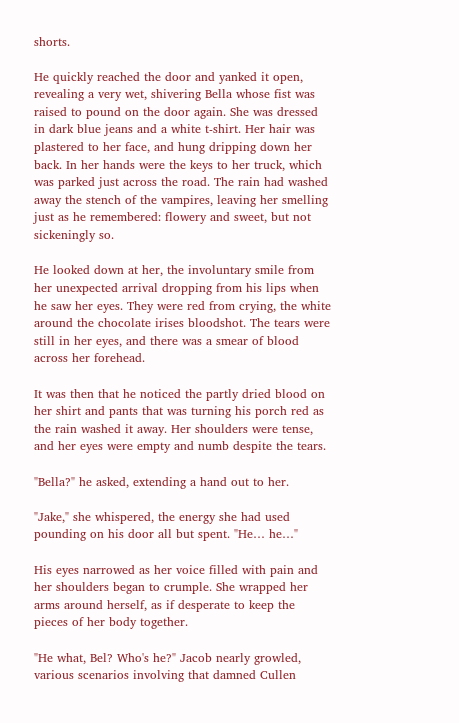shorts.

He quickly reached the door and yanked it open, revealing a very wet, shivering Bella whose fist was raised to pound on the door again. She was dressed in dark blue jeans and a white t-shirt. Her hair was plastered to her face, and hung dripping down her back. In her hands were the keys to her truck, which was parked just across the road. The rain had washed away the stench of the vampires, leaving her smelling just as he remembered: flowery and sweet, but not sickeningly so.

He looked down at her, the involuntary smile from her unexpected arrival dropping from his lips when he saw her eyes. They were red from crying, the white around the chocolate irises bloodshot. The tears were still in her eyes, and there was a smear of blood across her forehead.

It was then that he noticed the partly dried blood on her shirt and pants that was turning his porch red as the rain washed it away. Her shoulders were tense, and her eyes were empty and numb despite the tears.

"Bella?" he asked, extending a hand out to her.

"Jake," she whispered, the energy she had used pounding on his door all but spent. "He… he…"

His eyes narrowed as her voice filled with pain and her shoulders began to crumple. She wrapped her arms around herself, as if desperate to keep the pieces of her body together.

"He what, Bel? Who's he?" Jacob nearly growled, various scenarios involving that damned Cullen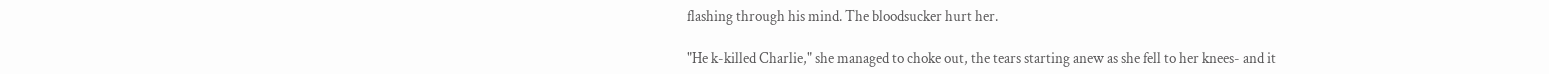flashing through his mind. The bloodsucker hurt her.

"He k-killed Charlie," she managed to choke out, the tears starting anew as she fell to her knees- and it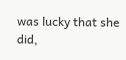was lucky that she did,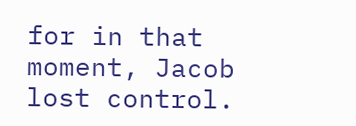for in that moment, Jacob lost control.